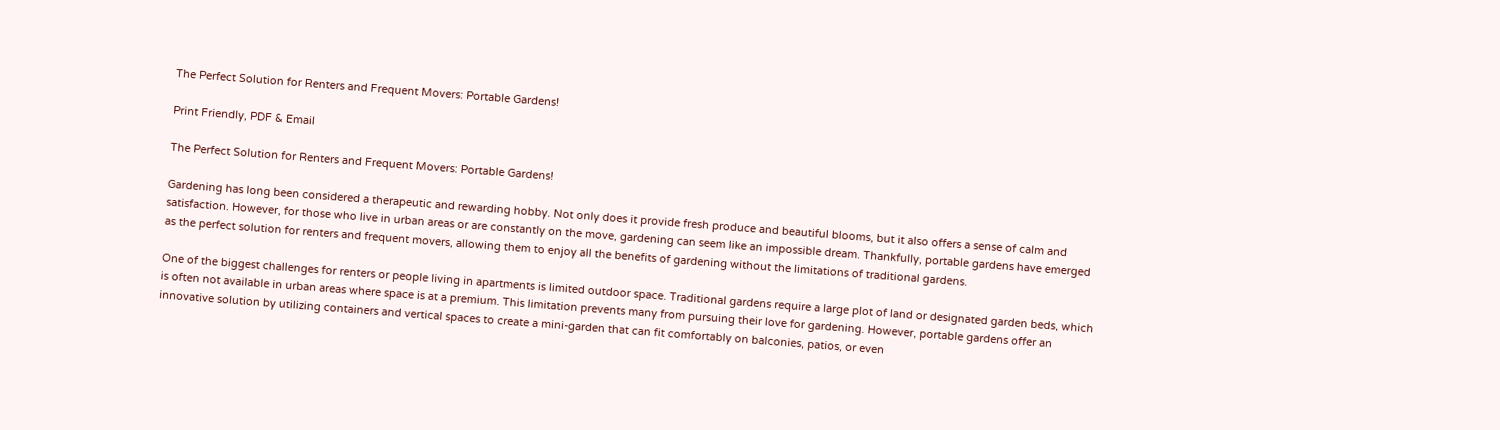The Perfect Solution for Renters and Frequent Movers: Portable Gardens!

Print Friendly, PDF & Email

The Perfect Solution for Renters and Frequent Movers: Portable Gardens!

Gardening has long been considered a therapeutic and rewarding hobby. Not only does it provide fresh produce and beautiful blooms, but it also offers a sense of calm and satisfaction. However, for those who live in urban areas or are constantly on the move, gardening can seem like an impossible dream. Thankfully, portable gardens have emerged as the perfect solution for renters and frequent movers, allowing them to enjoy all the benefits of gardening without the limitations of traditional gardens.

One of the biggest challenges for renters or people living in apartments is limited outdoor space. Traditional gardens require a large plot of land or designated garden beds, which is often not available in urban areas where space is at a premium. This limitation prevents many from pursuing their love for gardening. However, portable gardens offer an innovative solution by utilizing containers and vertical spaces to create a mini-garden that can fit comfortably on balconies, patios, or even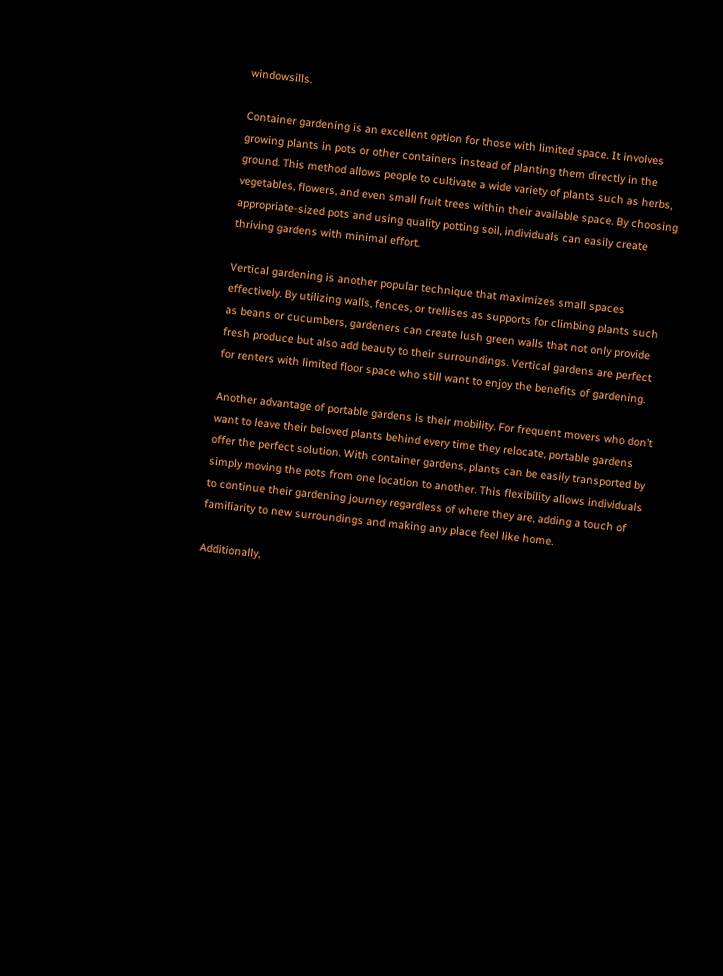windowsills.

Container gardening is an excellent option for those with limited space. It involves growing plants in pots or other containers instead of planting them directly in the ground. This method allows people to cultivate a wide variety of plants such as herbs, vegetables, flowers, and even small fruit trees within their available space. By choosing appropriate-sized pots and using quality potting soil, individuals can easily create thriving gardens with minimal effort.

Vertical gardening is another popular technique that maximizes small spaces effectively. By utilizing walls, fences, or trellises as supports for climbing plants such as beans or cucumbers, gardeners can create lush green walls that not only provide fresh produce but also add beauty to their surroundings. Vertical gardens are perfect for renters with limited floor space who still want to enjoy the benefits of gardening.

Another advantage of portable gardens is their mobility. For frequent movers who don’t want to leave their beloved plants behind every time they relocate, portable gardens offer the perfect solution. With container gardens, plants can be easily transported by simply moving the pots from one location to another. This flexibility allows individuals to continue their gardening journey regardless of where they are, adding a touch of familiarity to new surroundings and making any place feel like home.

Additionally,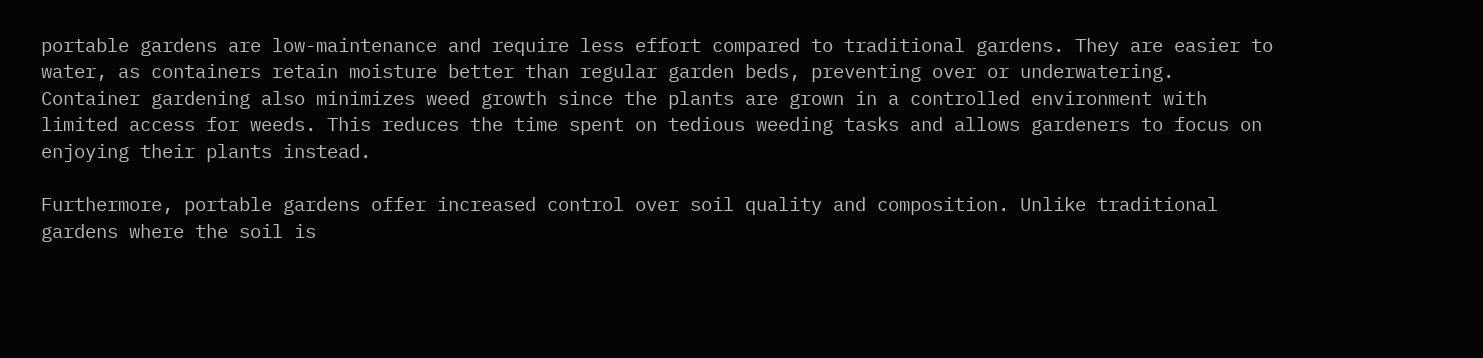portable gardens are low-maintenance and require less effort compared to traditional gardens. They are easier to water, as containers retain moisture better than regular garden beds, preventing over or underwatering. Container gardening also minimizes weed growth since the plants are grown in a controlled environment with limited access for weeds. This reduces the time spent on tedious weeding tasks and allows gardeners to focus on enjoying their plants instead.

Furthermore, portable gardens offer increased control over soil quality and composition. Unlike traditional gardens where the soil is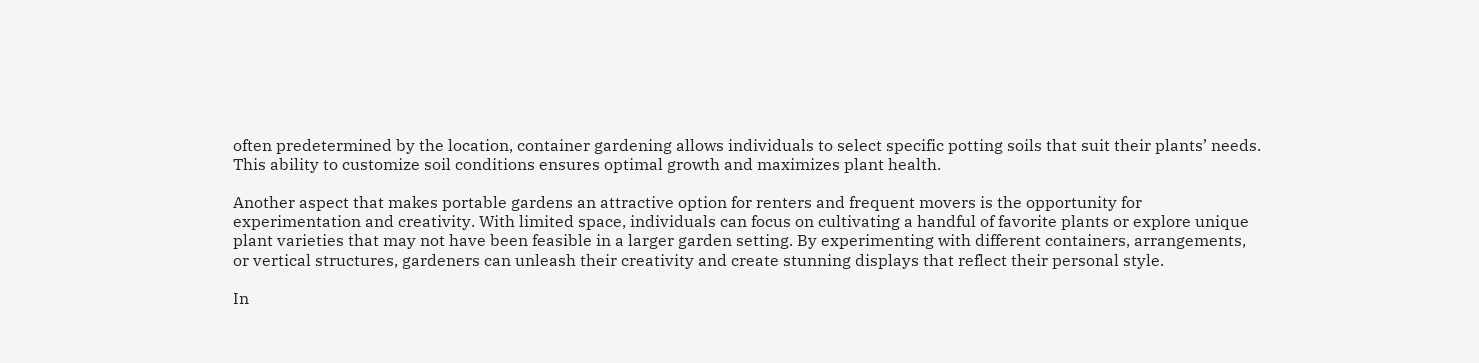often predetermined by the location, container gardening allows individuals to select specific potting soils that suit their plants’ needs. This ability to customize soil conditions ensures optimal growth and maximizes plant health.

Another aspect that makes portable gardens an attractive option for renters and frequent movers is the opportunity for experimentation and creativity. With limited space, individuals can focus on cultivating a handful of favorite plants or explore unique plant varieties that may not have been feasible in a larger garden setting. By experimenting with different containers, arrangements, or vertical structures, gardeners can unleash their creativity and create stunning displays that reflect their personal style.

In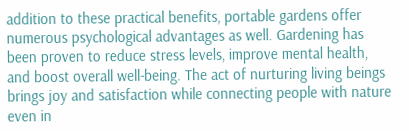addition to these practical benefits, portable gardens offer numerous psychological advantages as well. Gardening has been proven to reduce stress levels, improve mental health, and boost overall well-being. The act of nurturing living beings brings joy and satisfaction while connecting people with nature even in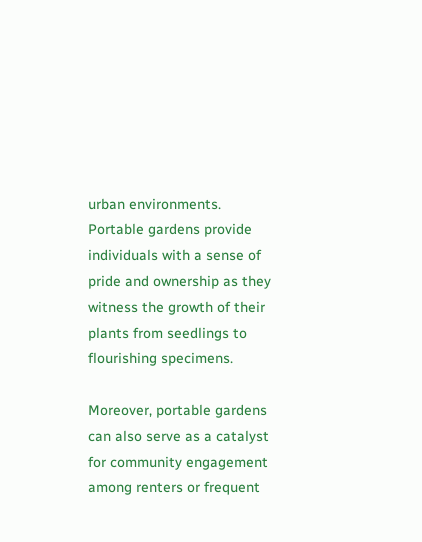urban environments. Portable gardens provide individuals with a sense of pride and ownership as they witness the growth of their plants from seedlings to flourishing specimens.

Moreover, portable gardens can also serve as a catalyst for community engagement among renters or frequent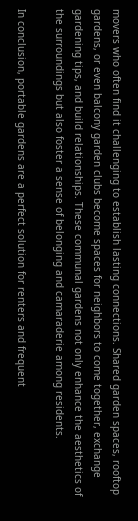movers who often find it challenging to establish lasting connections. Shared garden spaces, rooftop gardens, or even balcony garden clubs become spaces for neighbors to come together, exchange gardening tips, and build relationships. These communal gardens not only enhance the aesthetics of the surroundings but also foster a sense of belonging and camaraderie among residents.

In conclusion, portable gardens are a perfect solution for renters and frequent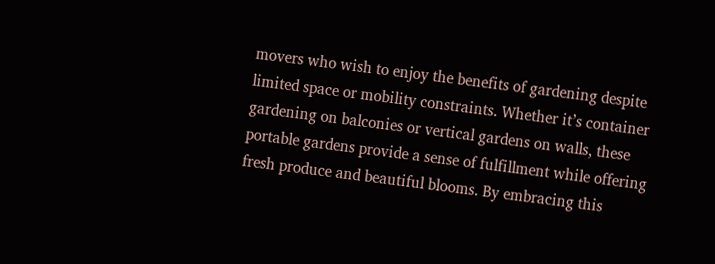movers who wish to enjoy the benefits of gardening despite limited space or mobility constraints. Whether it’s container gardening on balconies or vertical gardens on walls, these portable gardens provide a sense of fulfillment while offering fresh produce and beautiful blooms. By embracing this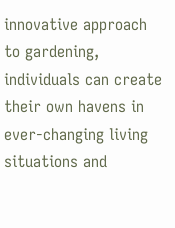innovative approach to gardening, individuals can create their own havens in ever-changing living situations and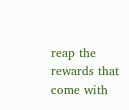reap the rewards that come with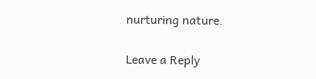nurturing nature.

Leave a Reply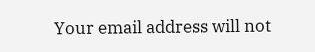Your email address will not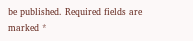be published. Required fields are marked *